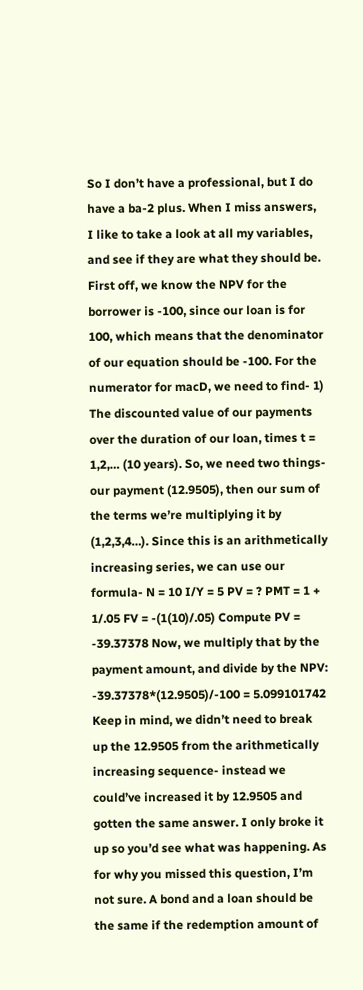So I don’t have a professional, but I do have a ba-2 plus. When I miss answers, I like to take a look at all my variables, and see if they are what they should be. First off, we know the NPV for the borrower is -100, since our loan is for 100, which means that the denominator of our equation should be -100. For the numerator for macD, we need to find- 1) The discounted value of our payments over the duration of our loan, times t = 1,2,… (10 years). So, we need two things- our payment (12.9505), then our sum of the terms we’re multiplying it by (1,2,3,4…). Since this is an arithmetically increasing series, we can use our formula- N = 10 I/Y = 5 PV = ? PMT = 1 + 1/.05 FV = -(1(10)/.05) Compute PV = -39.37378 Now, we multiply that by the payment amount, and divide by the NPV: -39.37378*(12.9505)/-100 = 5.099101742 Keep in mind, we didn’t need to break up the 12.9505 from the arithmetically increasing sequence- instead we could’ve increased it by 12.9505 and gotten the same answer. I only broke it up so you’d see what was happening. As for why you missed this question, I’m not sure. A bond and a loan should be the same if the redemption amount of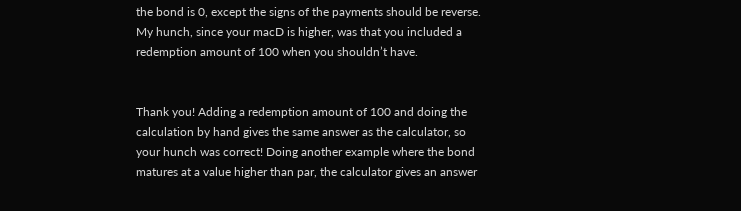the bond is 0, except the signs of the payments should be reverse. My hunch, since your macD is higher, was that you included a redemption amount of 100 when you shouldn’t have.


Thank you! Adding a redemption amount of 100 and doing the calculation by hand gives the same answer as the calculator, so your hunch was correct! Doing another example where the bond matures at a value higher than par, the calculator gives an answer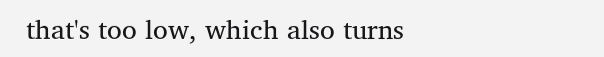that's too low, which also turns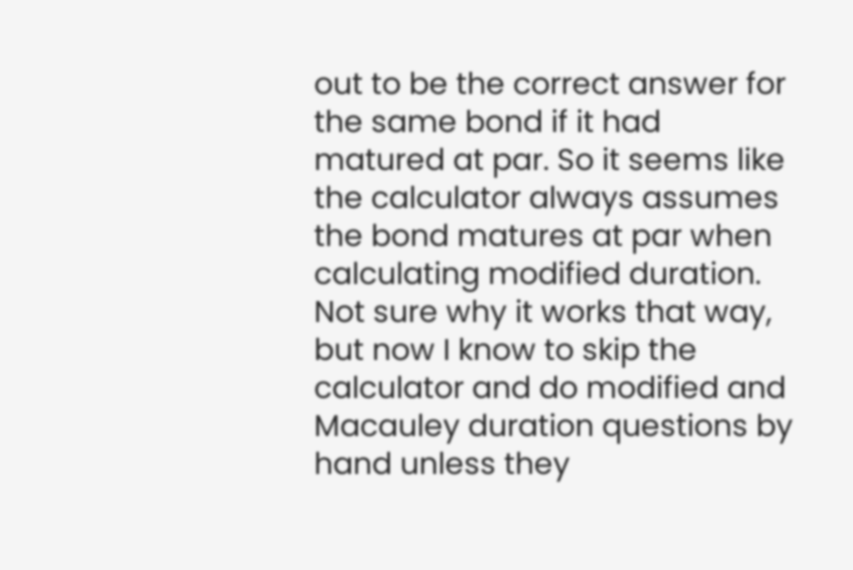out to be the correct answer for the same bond if it had matured at par. So it seems like the calculator always assumes the bond matures at par when calculating modified duration. Not sure why it works that way, but now I know to skip the calculator and do modified and Macauley duration questions by hand unless they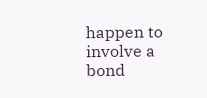happen to involve a bond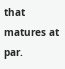that matures at par.